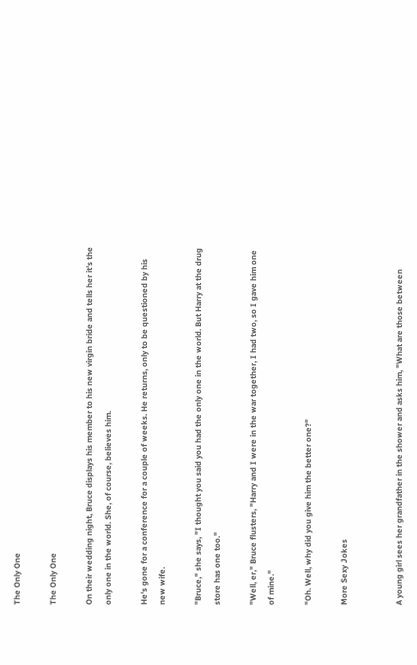The Only One

The Only One

On their wedding night, Bruce displays his member to his new virgin bride and tells her it's the only one in the world. She, of course, believes him.

He's gone for a conference for a couple of weeks. He returns, only to be questioned by his new wife.

"Bruce," she says, "I thought you said you had the only one in the world. But Harry at the drug store has one too."

"Well, er," Bruce flusters, "Harry and I were in the war together, I had two, so I gave him one of mine."

"Oh. Well, why did you give him the better one?"

More Sexy Jokes


A young girl sees her grandfather in the shower and asks him, "What are those between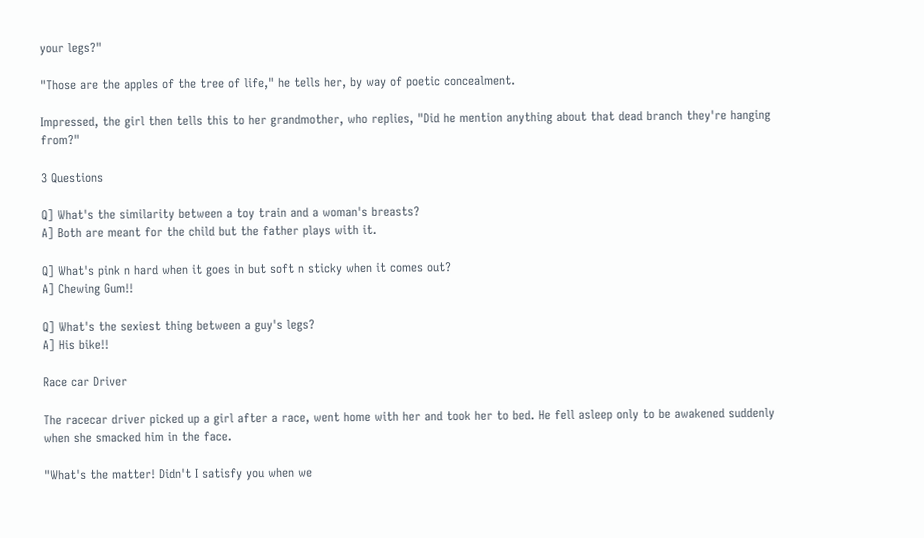your legs?"

"Those are the apples of the tree of life," he tells her, by way of poetic concealment.

Impressed, the girl then tells this to her grandmother, who replies, "Did he mention anything about that dead branch they're hanging from?"

3 Questions

Q] What's the similarity between a toy train and a woman's breasts?
A] Both are meant for the child but the father plays with it.

Q] What's pink n hard when it goes in but soft n sticky when it comes out?
A] Chewing Gum!!

Q] What's the sexiest thing between a guy's legs?
A] His bike!!

Race car Driver

The racecar driver picked up a girl after a race, went home with her and took her to bed. He fell asleep only to be awakened suddenly when she smacked him in the face.

"What's the matter! Didn't I satisfy you when we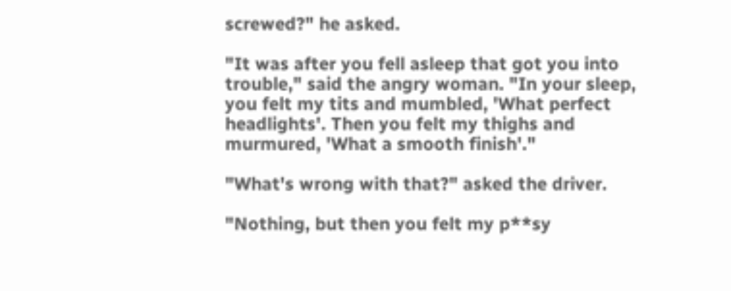screwed?" he asked.

"It was after you fell asleep that got you into trouble," said the angry woman. "In your sleep, you felt my tits and mumbled, 'What perfect headlights'. Then you felt my thighs and murmured, 'What a smooth finish'."

"What's wrong with that?" asked the driver.

"Nothing, but then you felt my p**sy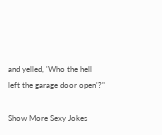and yelled, 'Who the hell left the garage door open'?"

Show More Sexy Jokes